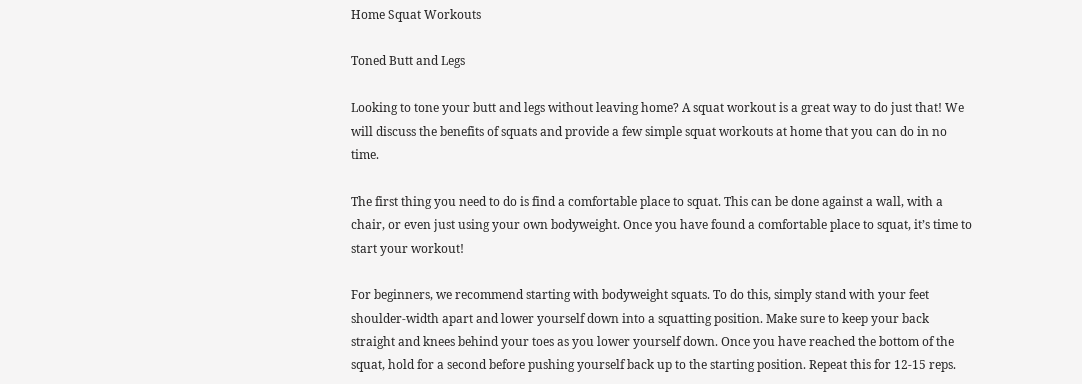Home Squat Workouts

Toned Butt and Legs

Looking to tone your butt and legs without leaving home? A squat workout is a great way to do just that! We will discuss the benefits of squats and provide a few simple squat workouts at home that you can do in no time.

The first thing you need to do is find a comfortable place to squat. This can be done against a wall, with a chair, or even just using your own bodyweight. Once you have found a comfortable place to squat, it’s time to start your workout!

For beginners, we recommend starting with bodyweight squats. To do this, simply stand with your feet shoulder-width apart and lower yourself down into a squatting position. Make sure to keep your back straight and knees behind your toes as you lower yourself down. Once you have reached the bottom of the squat, hold for a second before pushing yourself back up to the starting position. Repeat this for 12-15 reps.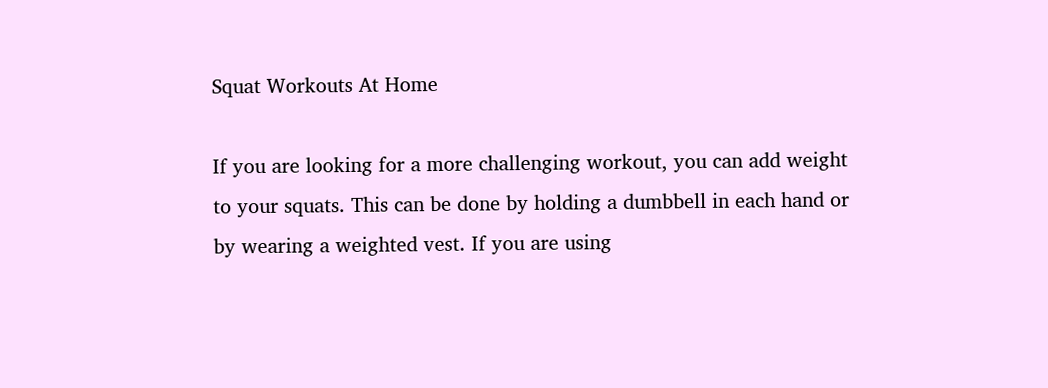Squat Workouts At Home

If you are looking for a more challenging workout, you can add weight to your squats. This can be done by holding a dumbbell in each hand or by wearing a weighted vest. If you are using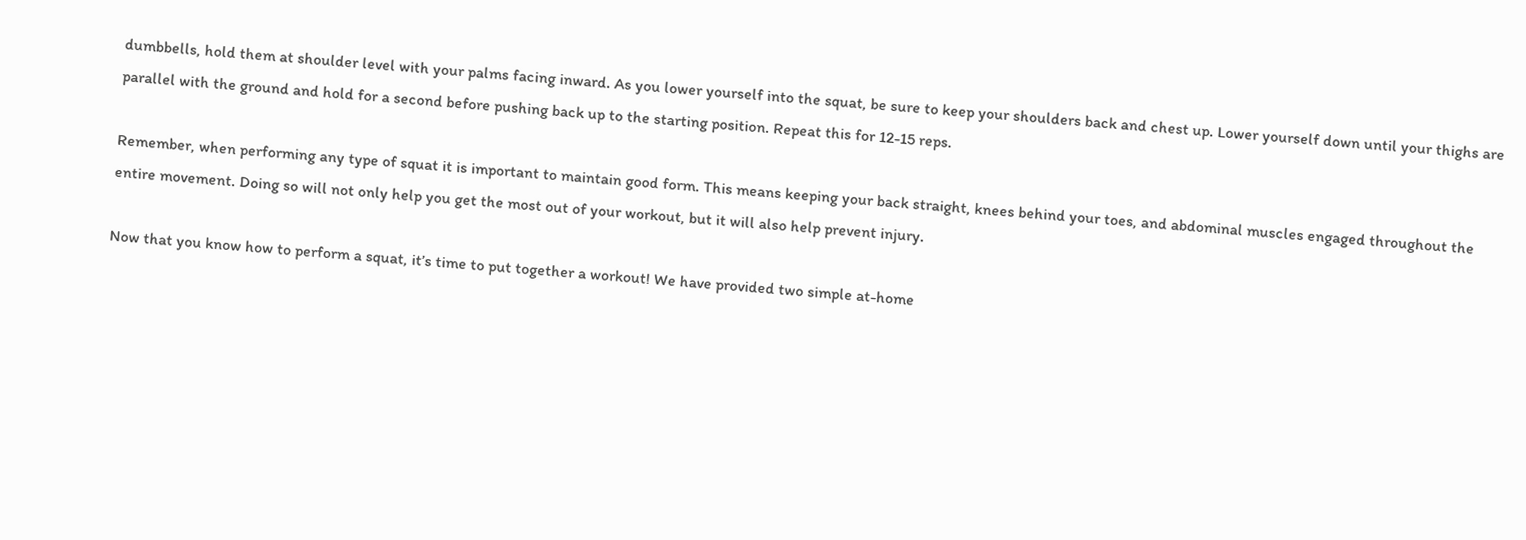dumbbells, hold them at shoulder level with your palms facing inward. As you lower yourself into the squat, be sure to keep your shoulders back and chest up. Lower yourself down until your thighs are parallel with the ground and hold for a second before pushing back up to the starting position. Repeat this for 12-15 reps.

Remember, when performing any type of squat it is important to maintain good form. This means keeping your back straight, knees behind your toes, and abdominal muscles engaged throughout the entire movement. Doing so will not only help you get the most out of your workout, but it will also help prevent injury.

Now that you know how to perform a squat, it’s time to put together a workout! We have provided two simple at-home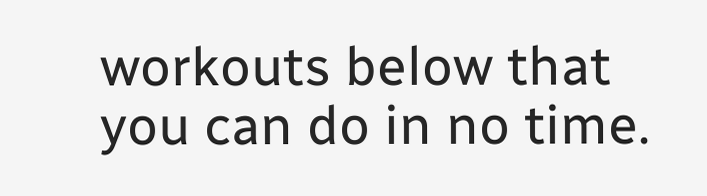workouts below that you can do in no time.